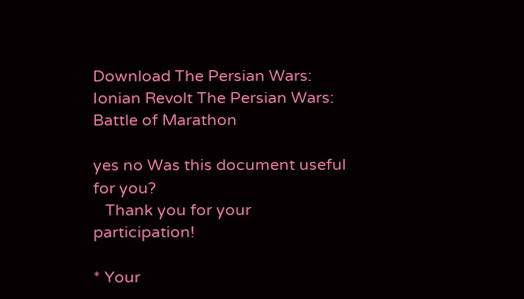Download The Persian Wars: Ionian Revolt The Persian Wars: Battle of Marathon

yes no Was this document useful for you?
   Thank you for your participation!

* Your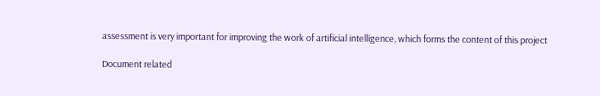assessment is very important for improving the work of artificial intelligence, which forms the content of this project

Document related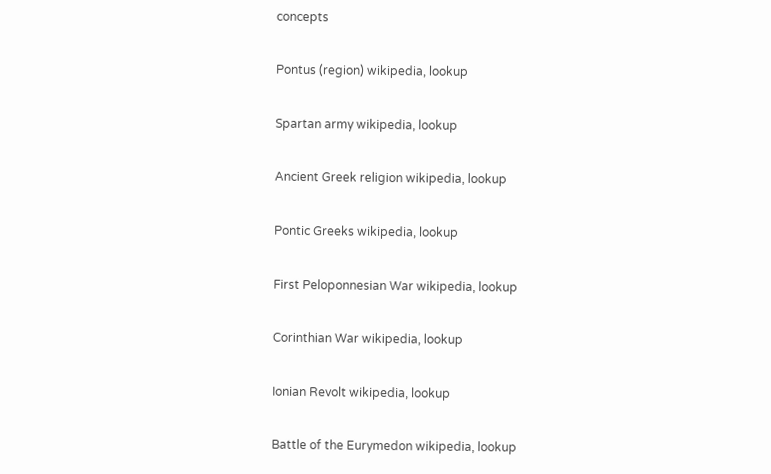concepts

Pontus (region) wikipedia, lookup

Spartan army wikipedia, lookup

Ancient Greek religion wikipedia, lookup

Pontic Greeks wikipedia, lookup

First Peloponnesian War wikipedia, lookup

Corinthian War wikipedia, lookup

Ionian Revolt wikipedia, lookup

Battle of the Eurymedon wikipedia, lookup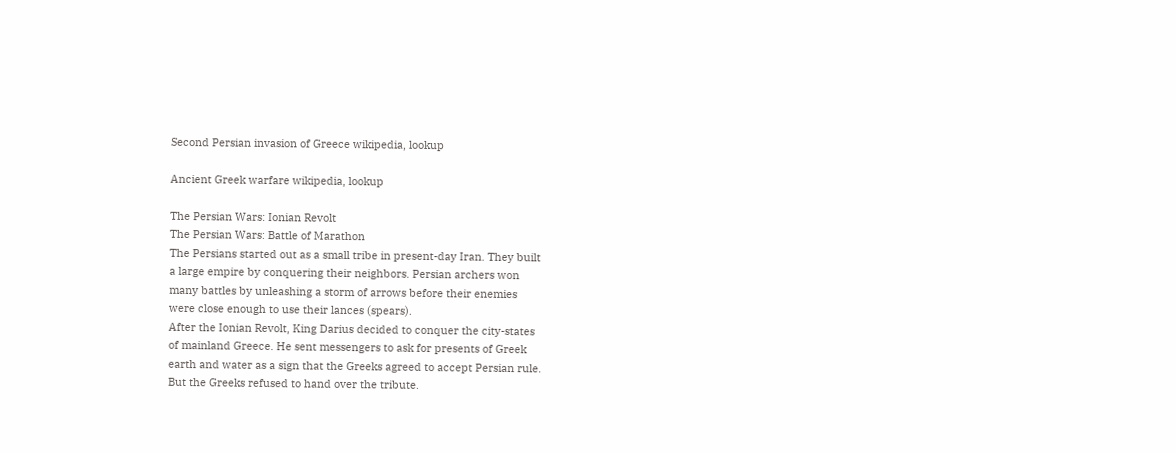Second Persian invasion of Greece wikipedia, lookup

Ancient Greek warfare wikipedia, lookup

The Persian Wars: Ionian Revolt
The Persian Wars: Battle of Marathon
The Persians started out as a small tribe in present-day Iran. They built
a large empire by conquering their neighbors. Persian archers won
many battles by unleashing a storm of arrows before their enemies
were close enough to use their lances (spears).
After the Ionian Revolt, King Darius decided to conquer the city-states
of mainland Greece. He sent messengers to ask for presents of Greek
earth and water as a sign that the Greeks agreed to accept Persian rule.
But the Greeks refused to hand over the tribute.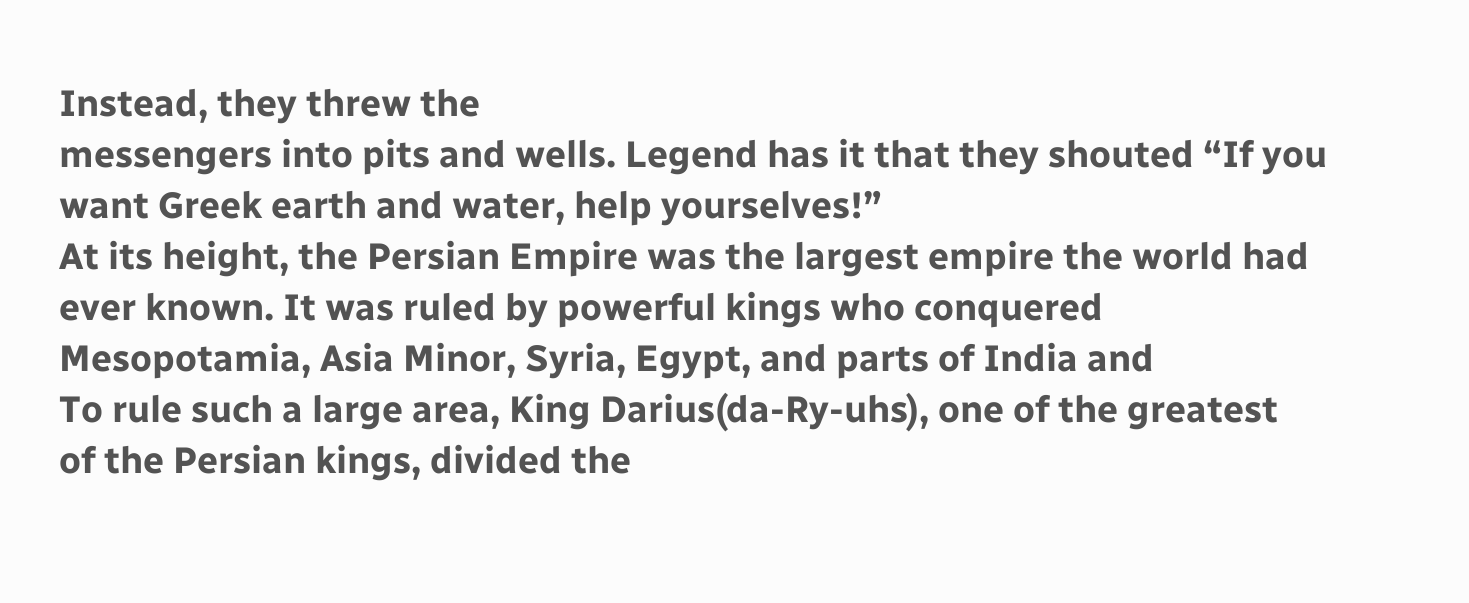Instead, they threw the
messengers into pits and wells. Legend has it that they shouted “If you
want Greek earth and water, help yourselves!”
At its height, the Persian Empire was the largest empire the world had
ever known. It was ruled by powerful kings who conquered
Mesopotamia, Asia Minor, Syria, Egypt, and parts of India and
To rule such a large area, King Darius(da-Ry-uhs), one of the greatest
of the Persian kings, divided the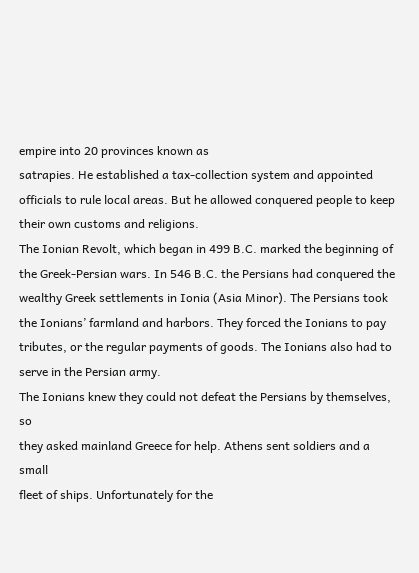empire into 20 provinces known as
satrapies. He established a tax-collection system and appointed
officials to rule local areas. But he allowed conquered people to keep
their own customs and religions.
The Ionian Revolt, which began in 499 B.C. marked the beginning of
the Greek-Persian wars. In 546 B.C. the Persians had conquered the
wealthy Greek settlements in Ionia (Asia Minor). The Persians took
the Ionians’ farmland and harbors. They forced the Ionians to pay
tributes, or the regular payments of goods. The Ionians also had to
serve in the Persian army.
The Ionians knew they could not defeat the Persians by themselves, so
they asked mainland Greece for help. Athens sent soldiers and a small
fleet of ships. Unfortunately for the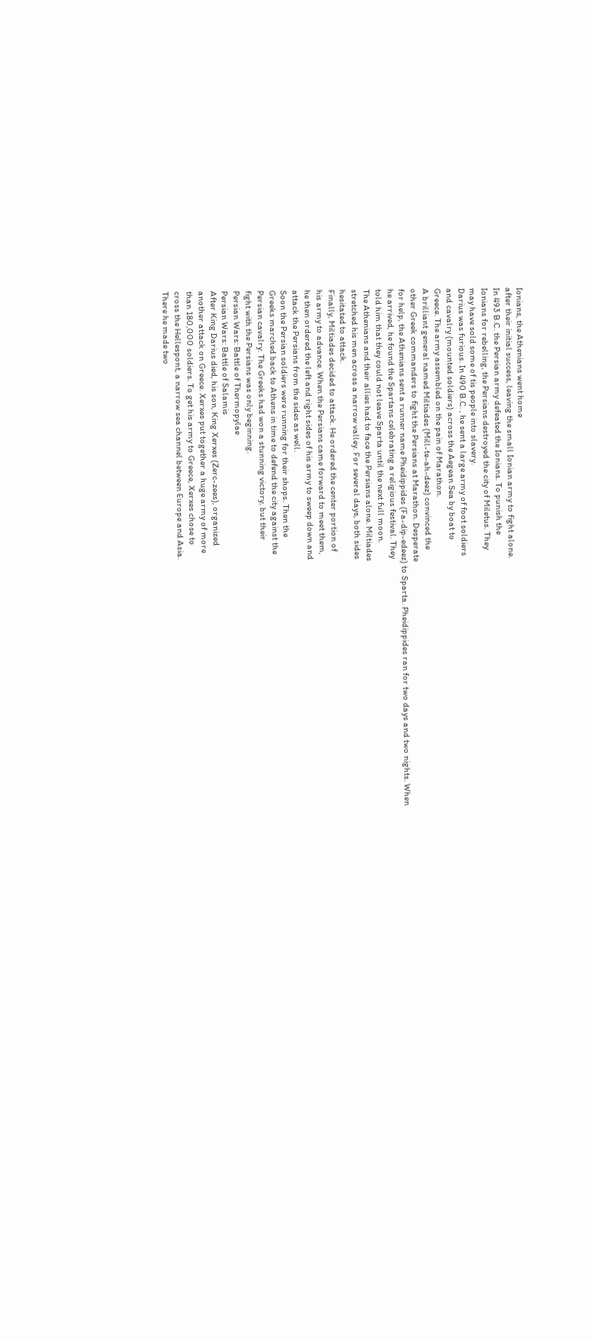Ionians, the Athenians went home
after their initial success, leaving the small Ionian army to fight alone.
In 493 B.C. the Persian army defeated the Ionians. To punish the
Ionians for rebelling, the Persians destroyed the city of Miletus. They
may have sold some of tis people into slavery.
Darius was furious. In 490 B.C. , he sent a large army of foot soldiers
and cavalry (mounted soldiers) across the Aegean Sea by boat to
Greece. The army assembled on the pain of Marathon.
A brilliant general named Miltiades (Mill-te-ah-deez) convinced the
other Greek commanders to fight the Persians at Marathon. Desperate
for help, the Athenians sent a runner name Pheidippides (Fa-dip-edeez) to Sparta. Pheidippides ran for two days and two nights. When
he arrived, he found the Spartans celebrating a religious festival. They
told him that they could not leave Sparta until the next full moon.
The Athenians and their allies had to face the Persians alone. Miltiades
stretched his men across a narrow valley. For several days, both sides
hesitated to attack.
Finally, Miltiades decided to attack. He ordered the center portion of
his army to advance. When the Persians came forward to meet them,
he then ordered the left and right sides of his army to sweep down and
attack the Persians from the sides as well.
Soon the Persian soldiers were running for their shops. Then the
Greeks marched back to Athens in time to defend the city against the
Persian cavalry. The Greeks had won a stunning victory, but their
fight with the Persians was only beginning.
Persian Wars: Battle of Thermopylae
Persian Wars: Battle of Salamis
After King Darius died, his son, King Xerxes (Zerc-zees), organized
another attack on Greece. Xerxes put together a huge army of more
than 180,000 soldiers. To get his army to Greece, Xerxes chose to
cross the Hellespont, a narrow sea channel between Europe and Asia.
There he made two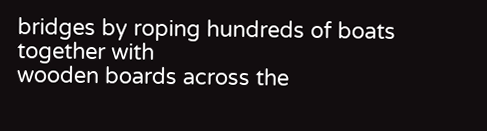bridges by roping hundreds of boats together with
wooden boards across the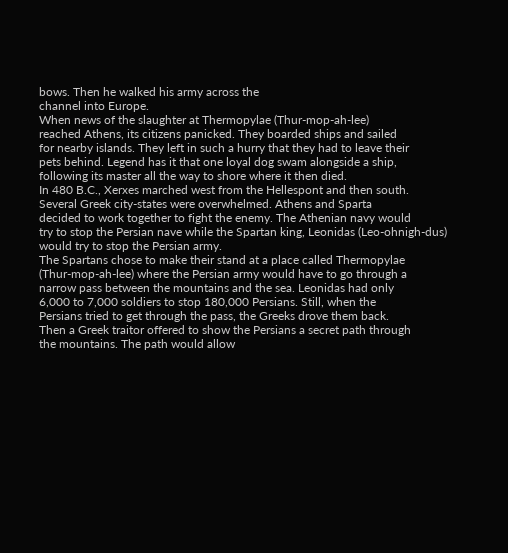bows. Then he walked his army across the
channel into Europe.
When news of the slaughter at Thermopylae (Thur-mop-ah-lee)
reached Athens, its citizens panicked. They boarded ships and sailed
for nearby islands. They left in such a hurry that they had to leave their
pets behind. Legend has it that one loyal dog swam alongside a ship,
following its master all the way to shore where it then died.
In 480 B.C., Xerxes marched west from the Hellespont and then south.
Several Greek city-states were overwhelmed. Athens and Sparta
decided to work together to fight the enemy. The Athenian navy would
try to stop the Persian nave while the Spartan king, Leonidas (Leo-ohnigh-dus) would try to stop the Persian army.
The Spartans chose to make their stand at a place called Thermopylae
(Thur-mop-ah-lee) where the Persian army would have to go through a
narrow pass between the mountains and the sea. Leonidas had only
6,000 to 7,000 soldiers to stop 180,000 Persians. Still, when the
Persians tried to get through the pass, the Greeks drove them back.
Then a Greek traitor offered to show the Persians a secret path through
the mountains. The path would allow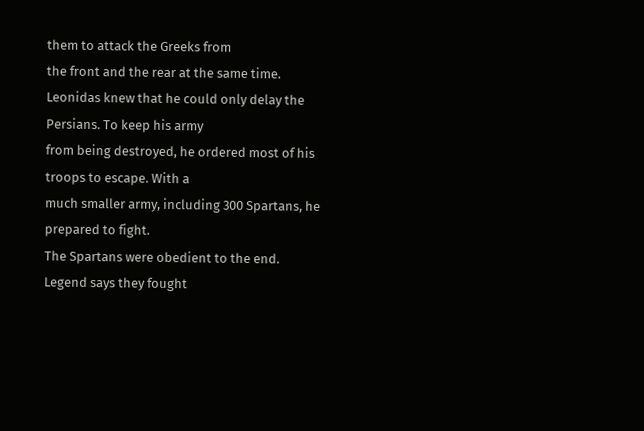them to attack the Greeks from
the front and the rear at the same time.
Leonidas knew that he could only delay the Persians. To keep his army
from being destroyed, he ordered most of his troops to escape. With a
much smaller army, including 300 Spartans, he prepared to fight.
The Spartans were obedient to the end. Legend says they fought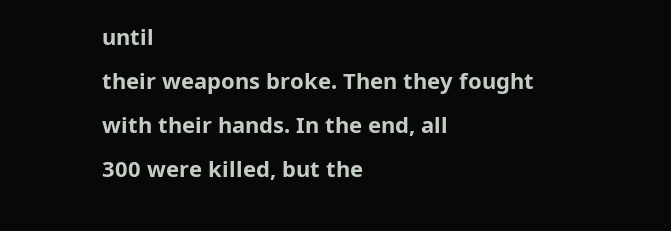until
their weapons broke. Then they fought with their hands. In the end, all
300 were killed, but the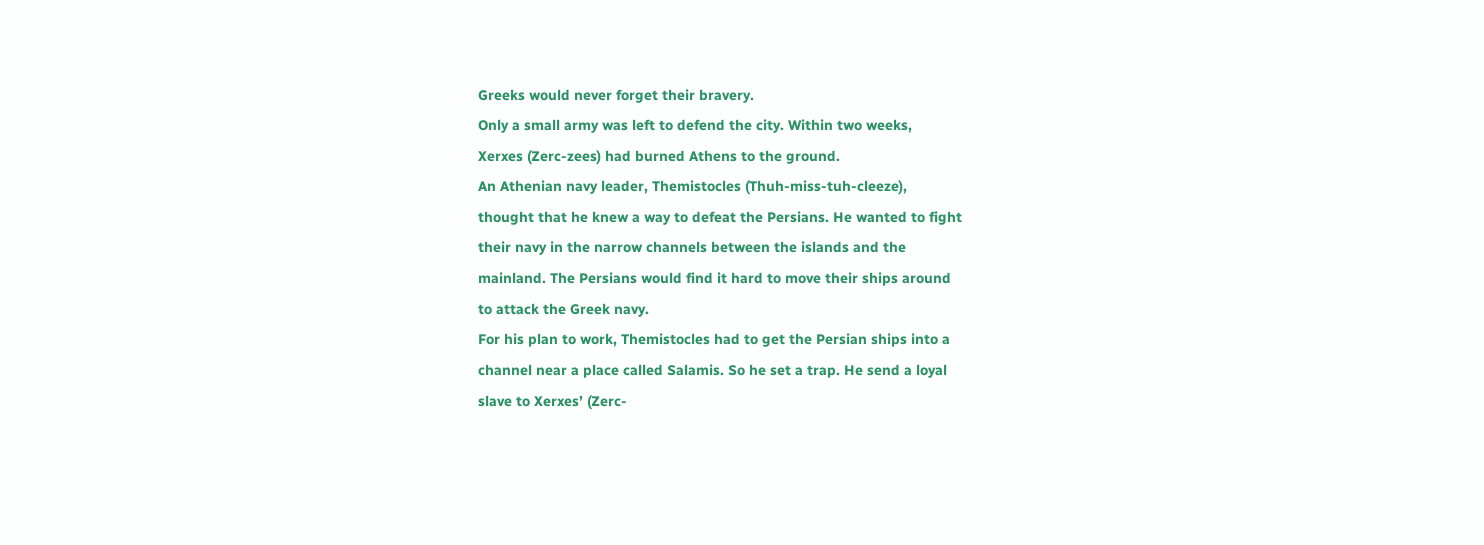Greeks would never forget their bravery.
Only a small army was left to defend the city. Within two weeks,
Xerxes (Zerc-zees) had burned Athens to the ground.
An Athenian navy leader, Themistocles (Thuh-miss-tuh-cleeze),
thought that he knew a way to defeat the Persians. He wanted to fight
their navy in the narrow channels between the islands and the
mainland. The Persians would find it hard to move their ships around
to attack the Greek navy.
For his plan to work, Themistocles had to get the Persian ships into a
channel near a place called Salamis. So he set a trap. He send a loyal
slave to Xerxes’ (Zerc-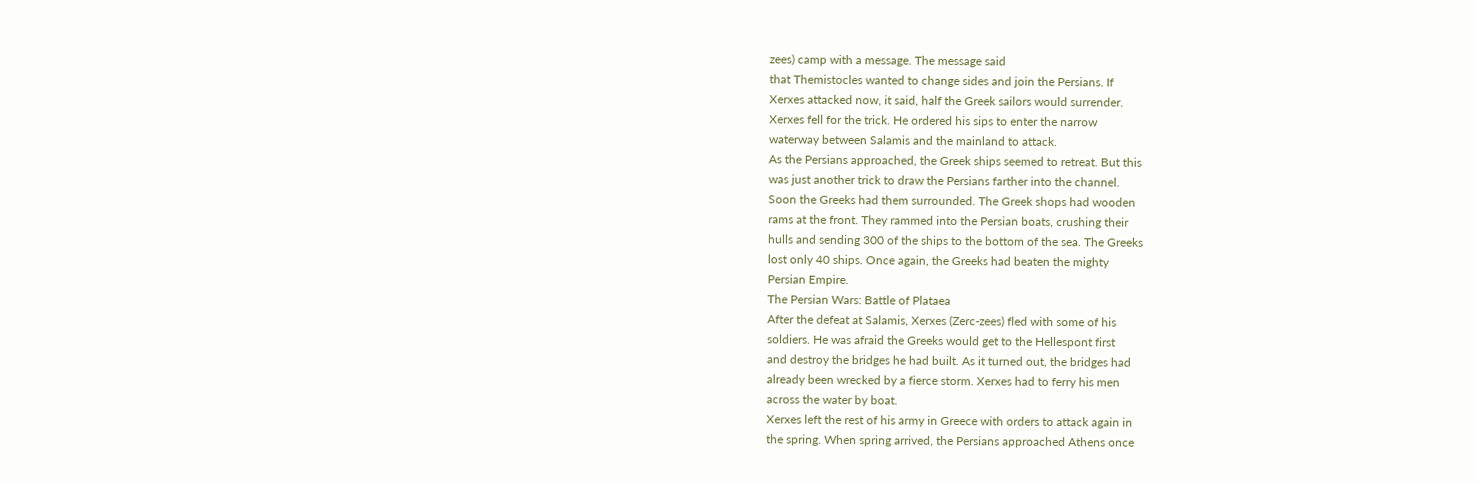zees) camp with a message. The message said
that Themistocles wanted to change sides and join the Persians. If
Xerxes attacked now, it said, half the Greek sailors would surrender.
Xerxes fell for the trick. He ordered his sips to enter the narrow
waterway between Salamis and the mainland to attack.
As the Persians approached, the Greek ships seemed to retreat. But this
was just another trick to draw the Persians farther into the channel.
Soon the Greeks had them surrounded. The Greek shops had wooden
rams at the front. They rammed into the Persian boats, crushing their
hulls and sending 300 of the ships to the bottom of the sea. The Greeks
lost only 40 ships. Once again, the Greeks had beaten the mighty
Persian Empire.
The Persian Wars: Battle of Plataea
After the defeat at Salamis, Xerxes (Zerc-zees) fled with some of his
soldiers. He was afraid the Greeks would get to the Hellespont first
and destroy the bridges he had built. As it turned out, the bridges had
already been wrecked by a fierce storm. Xerxes had to ferry his men
across the water by boat.
Xerxes left the rest of his army in Greece with orders to attack again in
the spring. When spring arrived, the Persians approached Athens once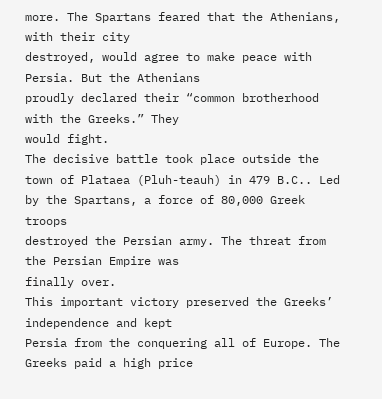more. The Spartans feared that the Athenians, with their city
destroyed, would agree to make peace with Persia. But the Athenians
proudly declared their “common brotherhood with the Greeks.” They
would fight.
The decisive battle took place outside the town of Plataea (Pluh-teauh) in 479 B.C.. Led by the Spartans, a force of 80,000 Greek troops
destroyed the Persian army. The threat from the Persian Empire was
finally over.
This important victory preserved the Greeks’ independence and kept
Persia from the conquering all of Europe. The Greeks paid a high price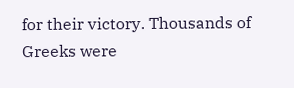for their victory. Thousands of Greeks were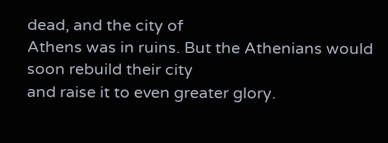dead, and the city of
Athens was in ruins. But the Athenians would soon rebuild their city
and raise it to even greater glory.